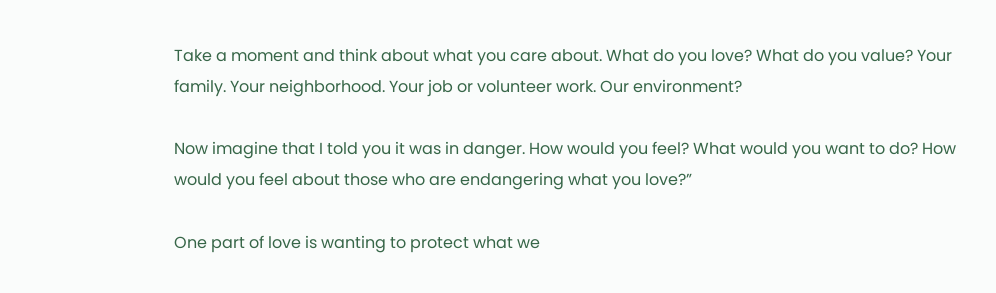Take a moment and think about what you care about. What do you love? What do you value? Your family. Your neighborhood. Your job or volunteer work. Our environment?

Now imagine that I told you it was in danger. How would you feel? What would you want to do? How would you feel about those who are endangering what you love?”

One part of love is wanting to protect what we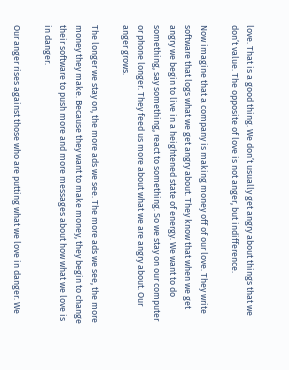love. That is a good thing. We don’t usually get angry about things that we don’t value. The opposite of love is not anger, but indifference.

Now imagine that a company is making money off of our love. They write software that logs what we get angry about. They know that when we get angry we begin to live in a heightened state of energy. We want to do something, say something, react to something. So we stay on our computer or phone longer. They feed us more about what we are angry about. Our anger grows.

The longer we stay on, the more ads we see. The more ads we see, the more money they make. Because they want to make money, they begin to change their software to push more and more messages about how what we love is in danger.

Our anger rises against those who are putting what we love in danger. We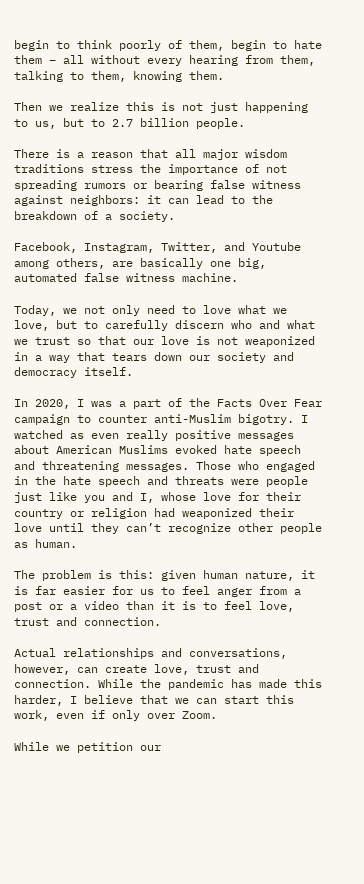begin to think poorly of them, begin to hate them – all without every hearing from them, talking to them, knowing them.

Then we realize this is not just happening to us, but to 2.7 billion people.

There is a reason that all major wisdom traditions stress the importance of not spreading rumors or bearing false witness against neighbors: it can lead to the breakdown of a society.

Facebook, Instagram, Twitter, and Youtube among others, are basically one big, automated false witness machine.

Today, we not only need to love what we love, but to carefully discern who and what we trust so that our love is not weaponized in a way that tears down our society and democracy itself.

In 2020, I was a part of the Facts Over Fear campaign to counter anti-Muslim bigotry. I watched as even really positive messages about American Muslims evoked hate speech and threatening messages. Those who engaged in the hate speech and threats were people just like you and I, whose love for their country or religion had weaponized their love until they can’t recognize other people as human.

The problem is this: given human nature, it is far easier for us to feel anger from a post or a video than it is to feel love, trust and connection.

Actual relationships and conversations, however, can create love, trust and connection. While the pandemic has made this harder, I believe that we can start this work, even if only over Zoom.

While we petition our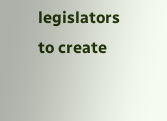legislators to create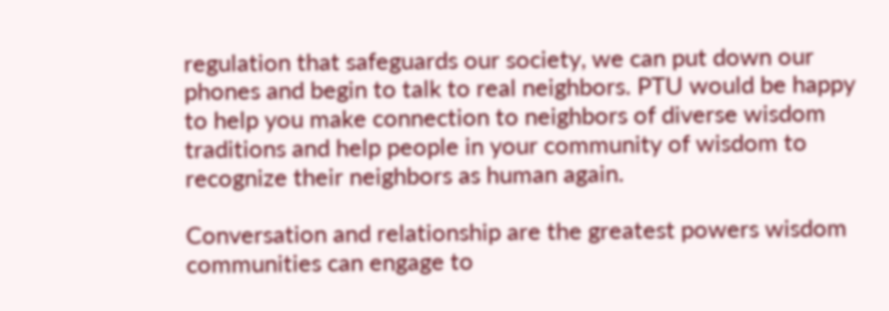regulation that safeguards our society, we can put down our phones and begin to talk to real neighbors. PTU would be happy to help you make connection to neighbors of diverse wisdom traditions and help people in your community of wisdom to recognize their neighbors as human again.

Conversation and relationship are the greatest powers wisdom communities can engage to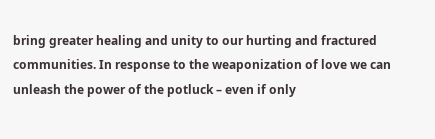bring greater healing and unity to our hurting and fractured communities. In response to the weaponization of love we can unleash the power of the potluck – even if only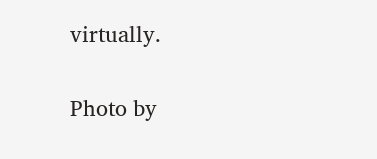virtually.

Photo by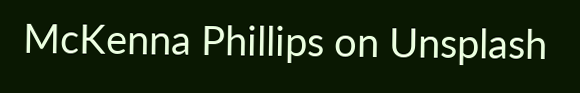McKenna Phillips on Unsplash